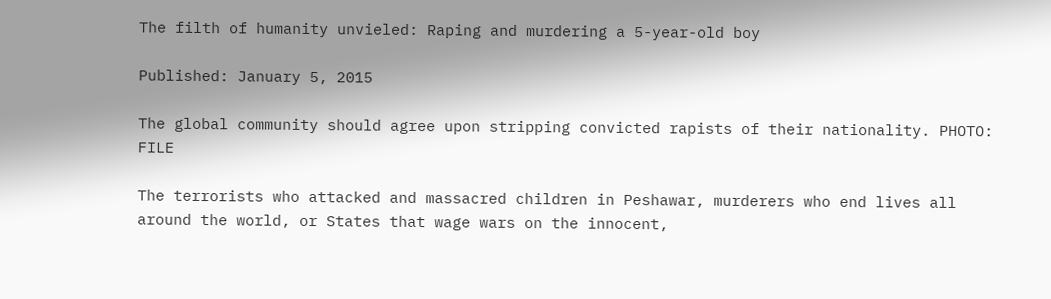The filth of humanity unvieled: Raping and murdering a 5-year-old boy

Published: January 5, 2015

The global community should agree upon stripping convicted rapists of their nationality. PHOTO: FILE

The terrorists who attacked and massacred children in Peshawar, murderers who end lives all around the world, or States that wage wars on the innocent,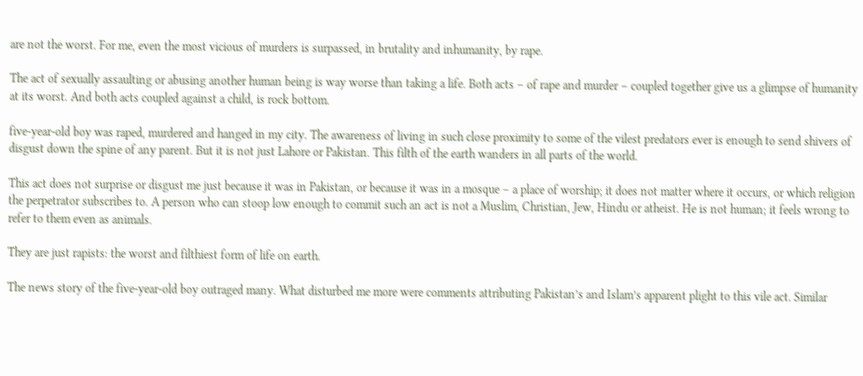are not the worst. For me, even the most vicious of murders is surpassed, in brutality and inhumanity, by rape.

The act of sexually assaulting or abusing another human being is way worse than taking a life. Both acts – of rape and murder – coupled together give us a glimpse of humanity at its worst. And both acts coupled against a child, is rock bottom.

five-year-old boy was raped, murdered and hanged in my city. The awareness of living in such close proximity to some of the vilest predators ever is enough to send shivers of disgust down the spine of any parent. But it is not just Lahore or Pakistan. This filth of the earth wanders in all parts of the world.

This act does not surprise or disgust me just because it was in Pakistan, or because it was in a mosque – a place of worship; it does not matter where it occurs, or which religion the perpetrator subscribes to. A person who can stoop low enough to commit such an act is not a Muslim, Christian, Jew, Hindu or atheist. He is not human; it feels wrong to refer to them even as animals.

They are just rapists: the worst and filthiest form of life on earth.

The news story of the five-year-old boy outraged many. What disturbed me more were comments attributing Pakistan’s and Islam’s apparent plight to this vile act. Similar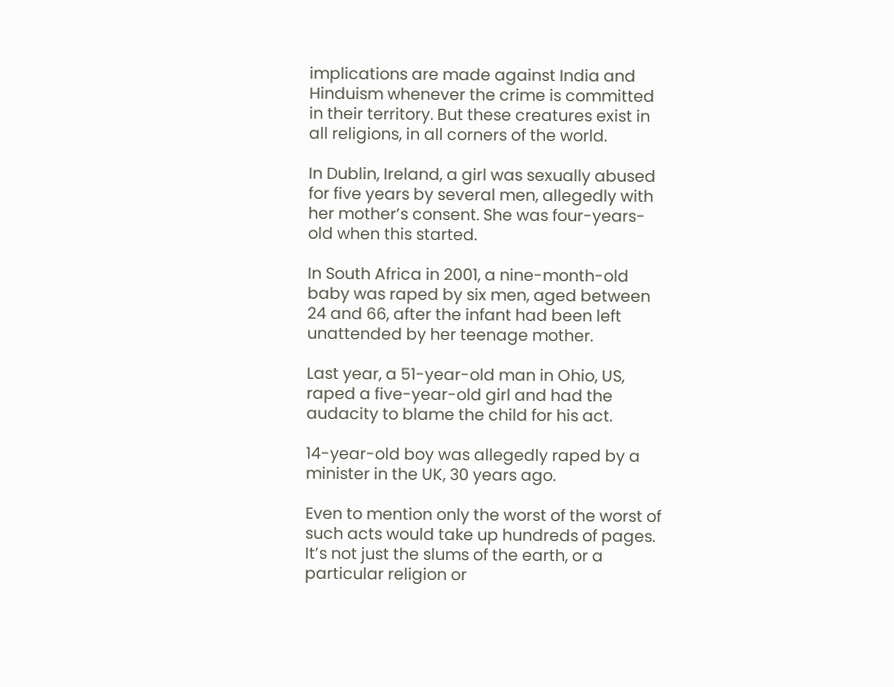implications are made against India and Hinduism whenever the crime is committed in their territory. But these creatures exist in all religions, in all corners of the world.

In Dublin, Ireland, a girl was sexually abused for five years by several men, allegedly with her mother’s consent. She was four-years-old when this started.

In South Africa in 2001, a nine-month-old baby was raped by six men, aged between 24 and 66, after the infant had been left unattended by her teenage mother.

Last year, a 51-year-old man in Ohio, US, raped a five-year-old girl and had the audacity to blame the child for his act.

14-year-old boy was allegedly raped by a minister in the UK, 30 years ago.

Even to mention only the worst of the worst of such acts would take up hundreds of pages. It’s not just the slums of the earth, or a particular religion or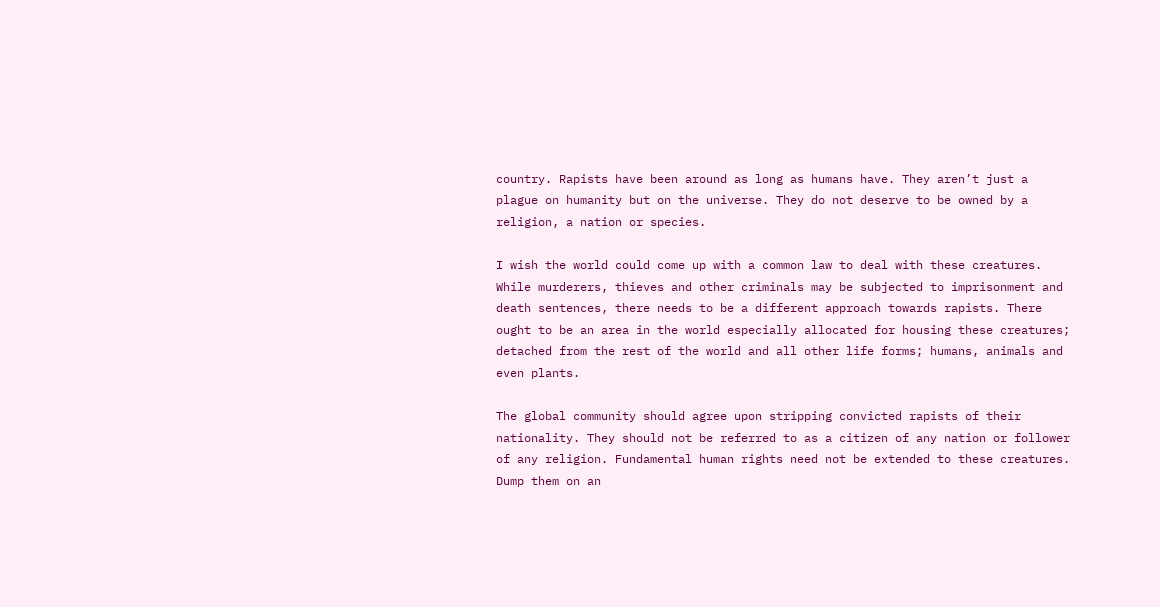country. Rapists have been around as long as humans have. They aren’t just a plague on humanity but on the universe. They do not deserve to be owned by a religion, a nation or species.

I wish the world could come up with a common law to deal with these creatures. While murderers, thieves and other criminals may be subjected to imprisonment and death sentences, there needs to be a different approach towards rapists. There ought to be an area in the world especially allocated for housing these creatures; detached from the rest of the world and all other life forms; humans, animals and even plants.

The global community should agree upon stripping convicted rapists of their nationality. They should not be referred to as a citizen of any nation or follower of any religion. Fundamental human rights need not be extended to these creatures. Dump them on an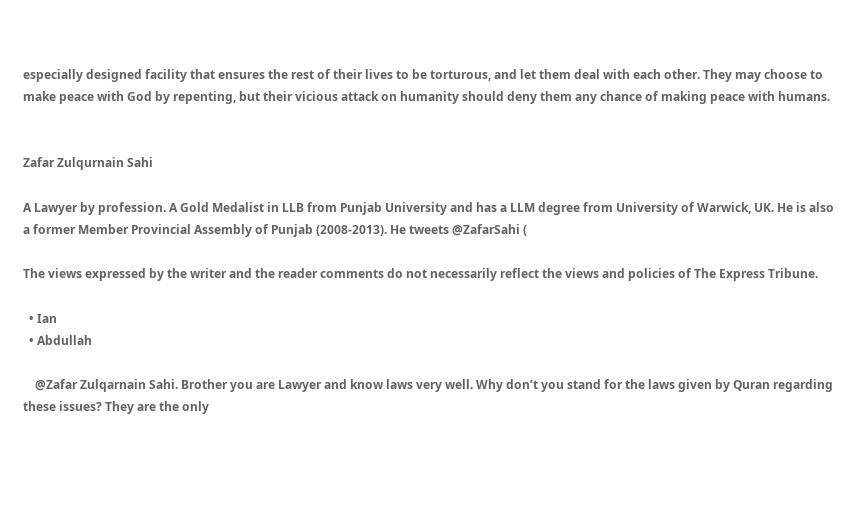especially designed facility that ensures the rest of their lives to be torturous, and let them deal with each other. They may choose to make peace with God by repenting, but their vicious attack on humanity should deny them any chance of making peace with humans.


Zafar Zulqurnain Sahi

A Lawyer by profession. A Gold Medalist in LLB from Punjab University and has a LLM degree from University of Warwick, UK. He is also a former Member Provincial Assembly of Punjab (2008-2013). He tweets @ZafarSahi (

The views expressed by the writer and the reader comments do not necessarily reflect the views and policies of The Express Tribune.

  • Ian
  • Abdullah

    @Zafar Zulqarnain Sahi. Brother you are Lawyer and know laws very well. Why don’t you stand for the laws given by Quran regarding these issues? They are the only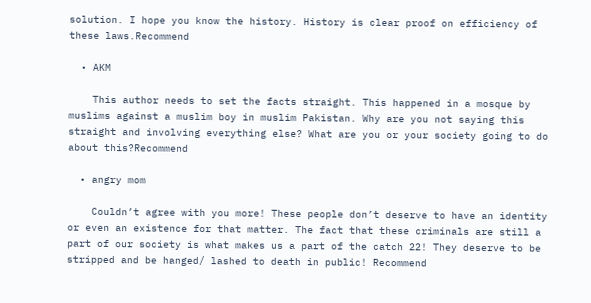solution. I hope you know the history. History is clear proof on efficiency of these laws.Recommend

  • AKM

    This author needs to set the facts straight. This happened in a mosque by muslims against a muslim boy in muslim Pakistan. Why are you not saying this straight and involving everything else? What are you or your society going to do about this?Recommend

  • angry mom

    Couldn’t agree with you more! These people don’t deserve to have an identity or even an existence for that matter. The fact that these criminals are still a part of our society is what makes us a part of the catch 22! They deserve to be stripped and be hanged/ lashed to death in public! Recommend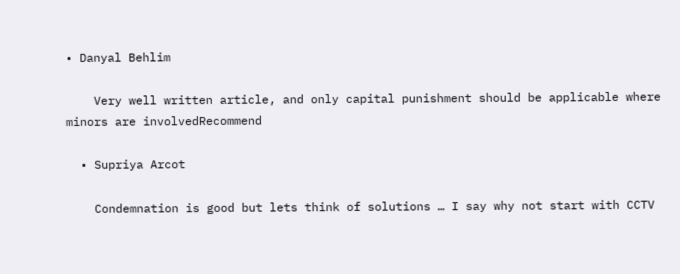• Danyal Behlim

    Very well written article, and only capital punishment should be applicable where minors are involvedRecommend

  • Supriya Arcot

    Condemnation is good but lets think of solutions … I say why not start with CCTV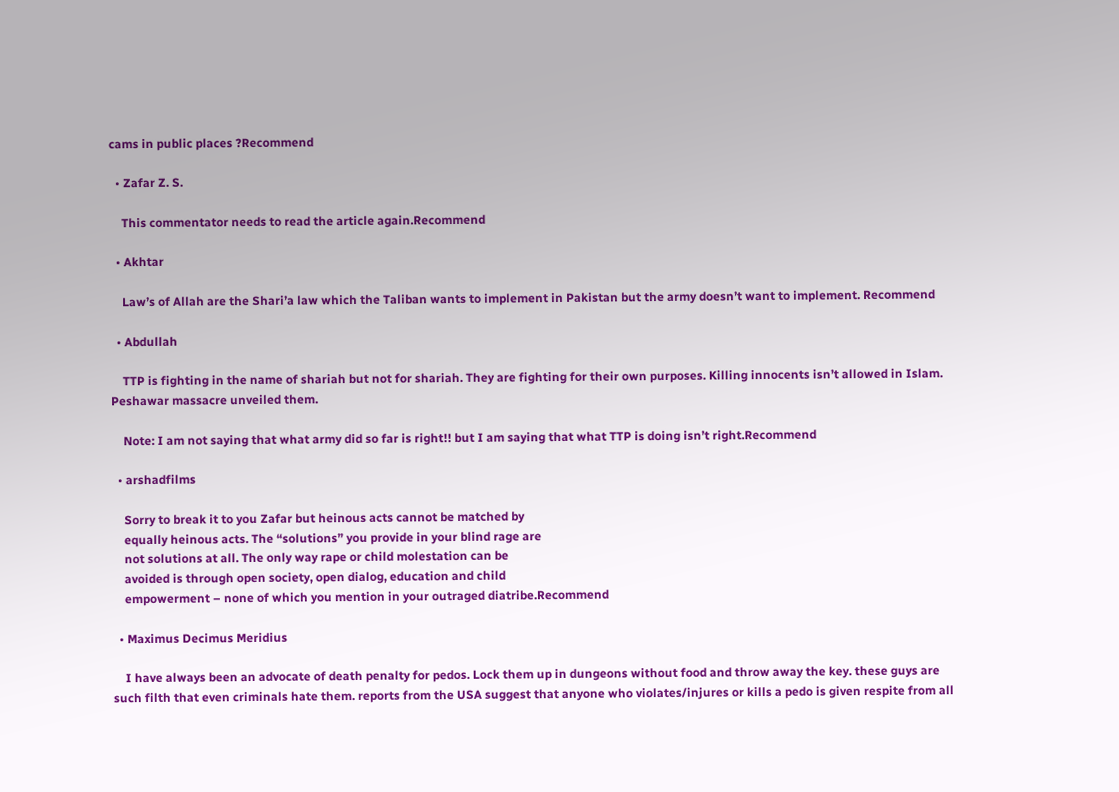cams in public places ?Recommend

  • Zafar Z. S.

    This commentator needs to read the article again.Recommend

  • Akhtar

    Law’s of Allah are the Shari’a law which the Taliban wants to implement in Pakistan but the army doesn’t want to implement. Recommend

  • Abdullah

    TTP is fighting in the name of shariah but not for shariah. They are fighting for their own purposes. Killing innocents isn’t allowed in Islam. Peshawar massacre unveiled them.

    Note: I am not saying that what army did so far is right!! but I am saying that what TTP is doing isn’t right.Recommend

  • arshadfilms

    Sorry to break it to you Zafar but heinous acts cannot be matched by
    equally heinous acts. The “solutions” you provide in your blind rage are
    not solutions at all. The only way rape or child molestation can be
    avoided is through open society, open dialog, education and child
    empowerment – none of which you mention in your outraged diatribe.Recommend

  • Maximus Decimus Meridius

    I have always been an advocate of death penalty for pedos. Lock them up in dungeons without food and throw away the key. these guys are such filth that even criminals hate them. reports from the USA suggest that anyone who violates/injures or kills a pedo is given respite from all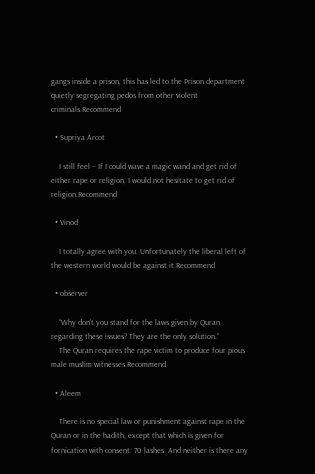gangs inside a prison, this has led to the Prison department quietly segregating pedos from other violent criminals.Recommend

  • Supriya Arcot

    I still feel – If I could wave a magic wand and get rid of either rape or religion, I would not hesitate to get rid of religion.Recommend

  • Vinod

    I totally agree with you. Unfortunately the liberal left of the western world would be against it.Recommend

  • observer

    “Why don’t you stand for the laws given by Quran regarding these issues? They are the only solution.”
    The Quran requires the rape victim to produce four pious male muslim witnesses.Recommend

  • Aleem

    There is no special law or punishment against rape in the Quran or in the hadith, except that which is given for fornication with consent: 70 lashes. And neither is there any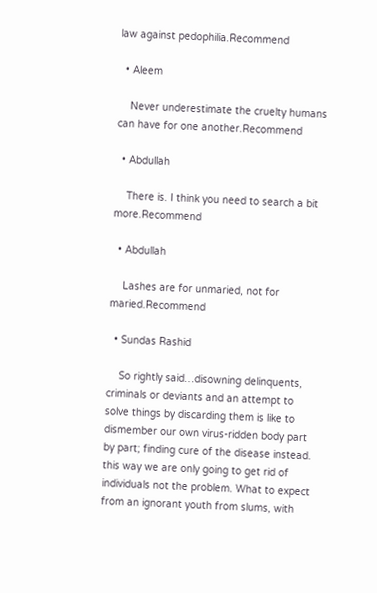law against pedophilia.Recommend

  • Aleem

    Never underestimate the cruelty humans can have for one another.Recommend

  • Abdullah

    There is. I think you need to search a bit more.Recommend

  • Abdullah

    Lashes are for unmaried, not for maried.Recommend

  • Sundas Rashid

    So rightly said…disowning delinquents, criminals or deviants and an attempt to solve things by discarding them is like to dismember our own virus-ridden body part by part; finding cure of the disease instead. this way we are only going to get rid of individuals not the problem. What to expect from an ignorant youth from slums, with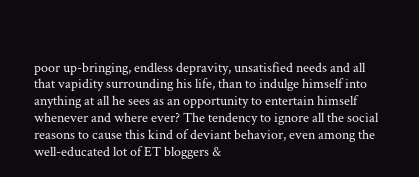poor up-bringing, endless depravity, unsatisfied needs and all that vapidity surrounding his life, than to indulge himself into anything at all he sees as an opportunity to entertain himself whenever and where ever? The tendency to ignore all the social reasons to cause this kind of deviant behavior, even among the well-educated lot of ET bloggers &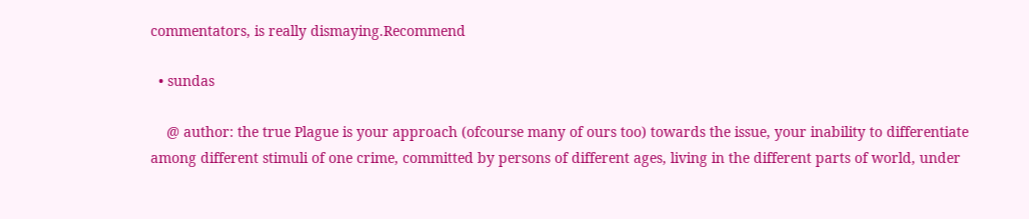commentators, is really dismaying.Recommend

  • sundas

    @ author: the true Plague is your approach (ofcourse many of ours too) towards the issue, your inability to differentiate among different stimuli of one crime, committed by persons of different ages, living in the different parts of world, under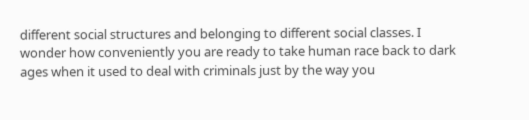different social structures and belonging to different social classes. I wonder how conveniently you are ready to take human race back to dark ages when it used to deal with criminals just by the way you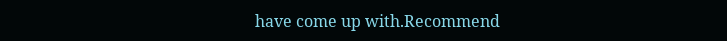have come up with.Recommend